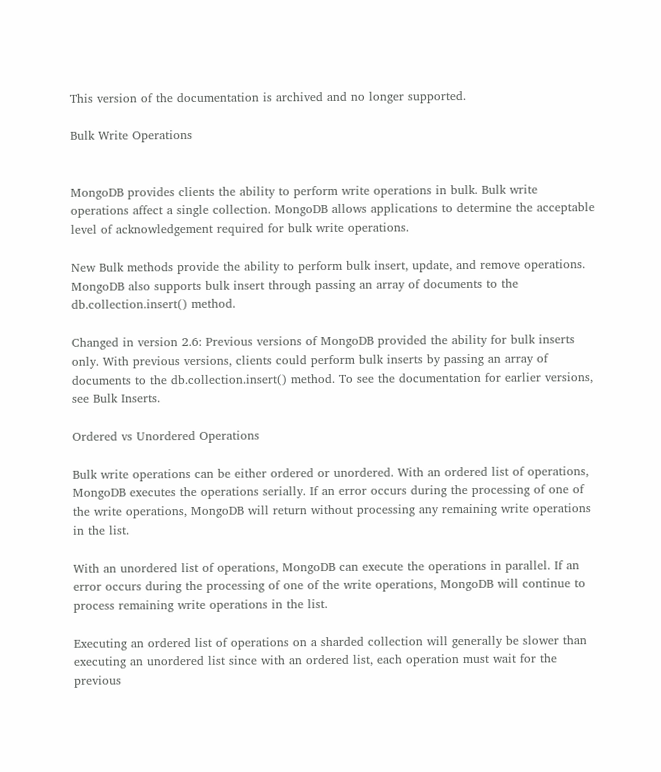This version of the documentation is archived and no longer supported.

Bulk Write Operations


MongoDB provides clients the ability to perform write operations in bulk. Bulk write operations affect a single collection. MongoDB allows applications to determine the acceptable level of acknowledgement required for bulk write operations.

New Bulk methods provide the ability to perform bulk insert, update, and remove operations. MongoDB also supports bulk insert through passing an array of documents to the db.collection.insert() method.

Changed in version 2.6: Previous versions of MongoDB provided the ability for bulk inserts only. With previous versions, clients could perform bulk inserts by passing an array of documents to the db.collection.insert() method. To see the documentation for earlier versions, see Bulk Inserts.

Ordered vs Unordered Operations

Bulk write operations can be either ordered or unordered. With an ordered list of operations, MongoDB executes the operations serially. If an error occurs during the processing of one of the write operations, MongoDB will return without processing any remaining write operations in the list.

With an unordered list of operations, MongoDB can execute the operations in parallel. If an error occurs during the processing of one of the write operations, MongoDB will continue to process remaining write operations in the list.

Executing an ordered list of operations on a sharded collection will generally be slower than executing an unordered list since with an ordered list, each operation must wait for the previous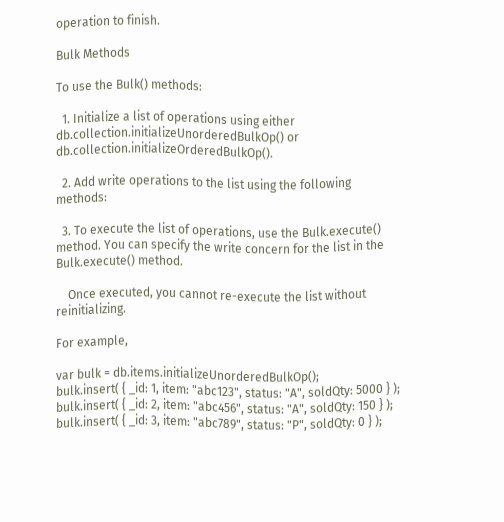operation to finish.

Bulk Methods

To use the Bulk() methods:

  1. Initialize a list of operations using either db.collection.initializeUnorderedBulkOp() or db.collection.initializeOrderedBulkOp().

  2. Add write operations to the list using the following methods:

  3. To execute the list of operations, use the Bulk.execute() method. You can specify the write concern for the list in the Bulk.execute() method.

    Once executed, you cannot re-execute the list without reinitializing.

For example,

var bulk = db.items.initializeUnorderedBulkOp();
bulk.insert( { _id: 1, item: "abc123", status: "A", soldQty: 5000 } );
bulk.insert( { _id: 2, item: "abc456", status: "A", soldQty: 150 } );
bulk.insert( { _id: 3, item: "abc789", status: "P", soldQty: 0 } );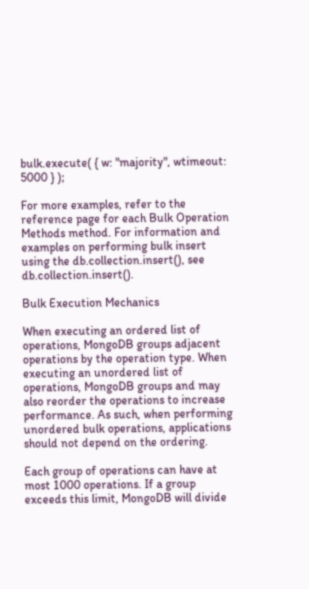bulk.execute( { w: "majority", wtimeout: 5000 } );

For more examples, refer to the reference page for each Bulk Operation Methods method. For information and examples on performing bulk insert using the db.collection.insert(), see db.collection.insert().

Bulk Execution Mechanics

When executing an ordered list of operations, MongoDB groups adjacent operations by the operation type. When executing an unordered list of operations, MongoDB groups and may also reorder the operations to increase performance. As such, when performing unordered bulk operations, applications should not depend on the ordering.

Each group of operations can have at most 1000 operations. If a group exceeds this limit, MongoDB will divide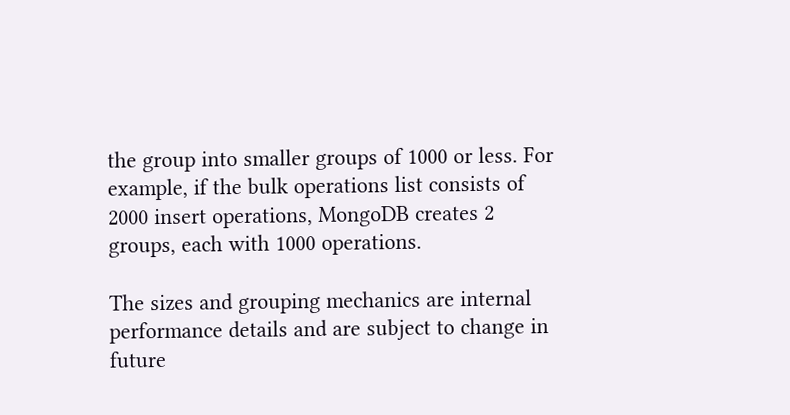the group into smaller groups of 1000 or less. For example, if the bulk operations list consists of 2000 insert operations, MongoDB creates 2 groups, each with 1000 operations.

The sizes and grouping mechanics are internal performance details and are subject to change in future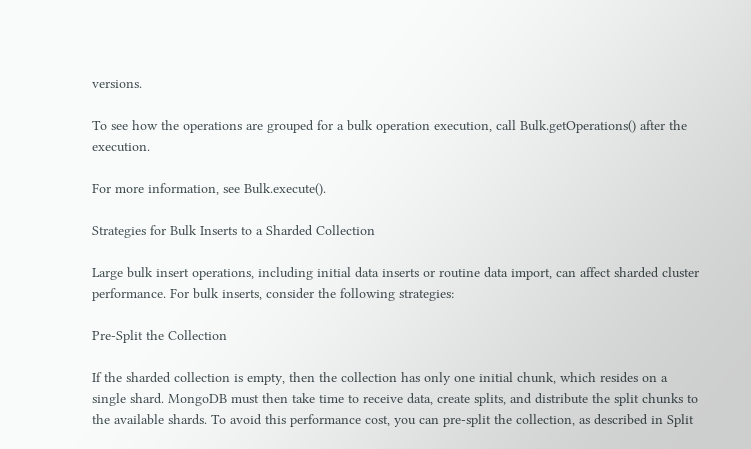versions.

To see how the operations are grouped for a bulk operation execution, call Bulk.getOperations() after the execution.

For more information, see Bulk.execute().

Strategies for Bulk Inserts to a Sharded Collection

Large bulk insert operations, including initial data inserts or routine data import, can affect sharded cluster performance. For bulk inserts, consider the following strategies:

Pre-Split the Collection

If the sharded collection is empty, then the collection has only one initial chunk, which resides on a single shard. MongoDB must then take time to receive data, create splits, and distribute the split chunks to the available shards. To avoid this performance cost, you can pre-split the collection, as described in Split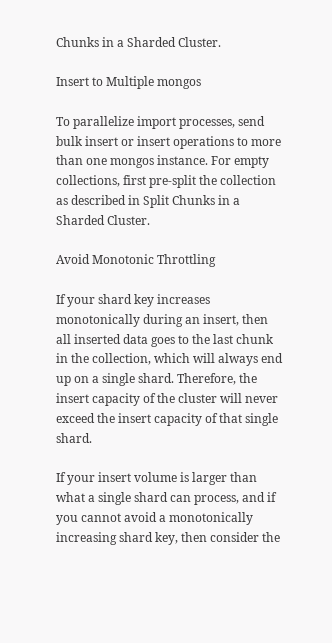Chunks in a Sharded Cluster.

Insert to Multiple mongos

To parallelize import processes, send bulk insert or insert operations to more than one mongos instance. For empty collections, first pre-split the collection as described in Split Chunks in a Sharded Cluster.

Avoid Monotonic Throttling

If your shard key increases monotonically during an insert, then all inserted data goes to the last chunk in the collection, which will always end up on a single shard. Therefore, the insert capacity of the cluster will never exceed the insert capacity of that single shard.

If your insert volume is larger than what a single shard can process, and if you cannot avoid a monotonically increasing shard key, then consider the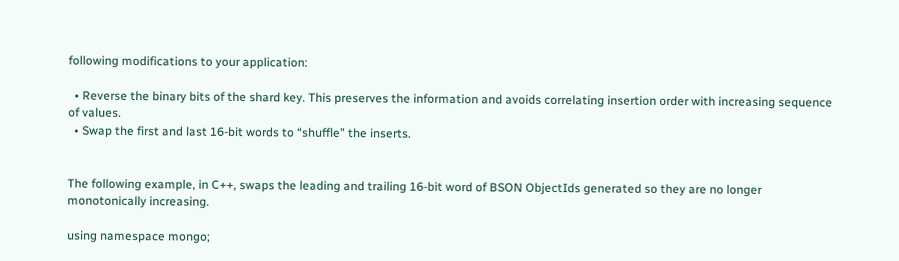following modifications to your application:

  • Reverse the binary bits of the shard key. This preserves the information and avoids correlating insertion order with increasing sequence of values.
  • Swap the first and last 16-bit words to “shuffle” the inserts.


The following example, in C++, swaps the leading and trailing 16-bit word of BSON ObjectIds generated so they are no longer monotonically increasing.

using namespace mongo;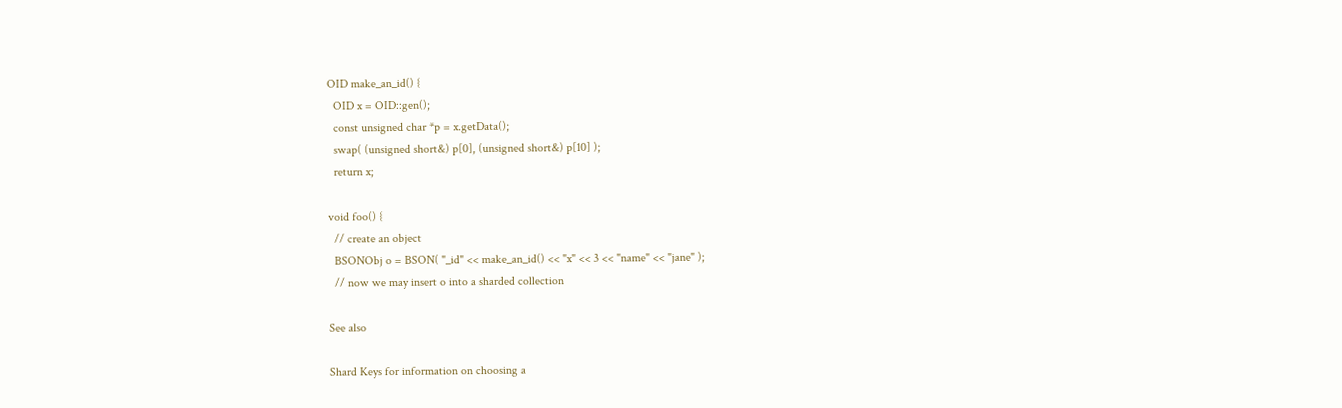OID make_an_id() {
  OID x = OID::gen();
  const unsigned char *p = x.getData();
  swap( (unsigned short&) p[0], (unsigned short&) p[10] );
  return x;

void foo() {
  // create an object
  BSONObj o = BSON( "_id" << make_an_id() << "x" << 3 << "name" << "jane" );
  // now we may insert o into a sharded collection

See also

Shard Keys for information on choosing a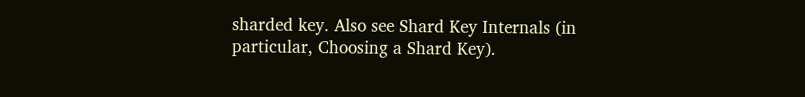sharded key. Also see Shard Key Internals (in particular, Choosing a Shard Key).